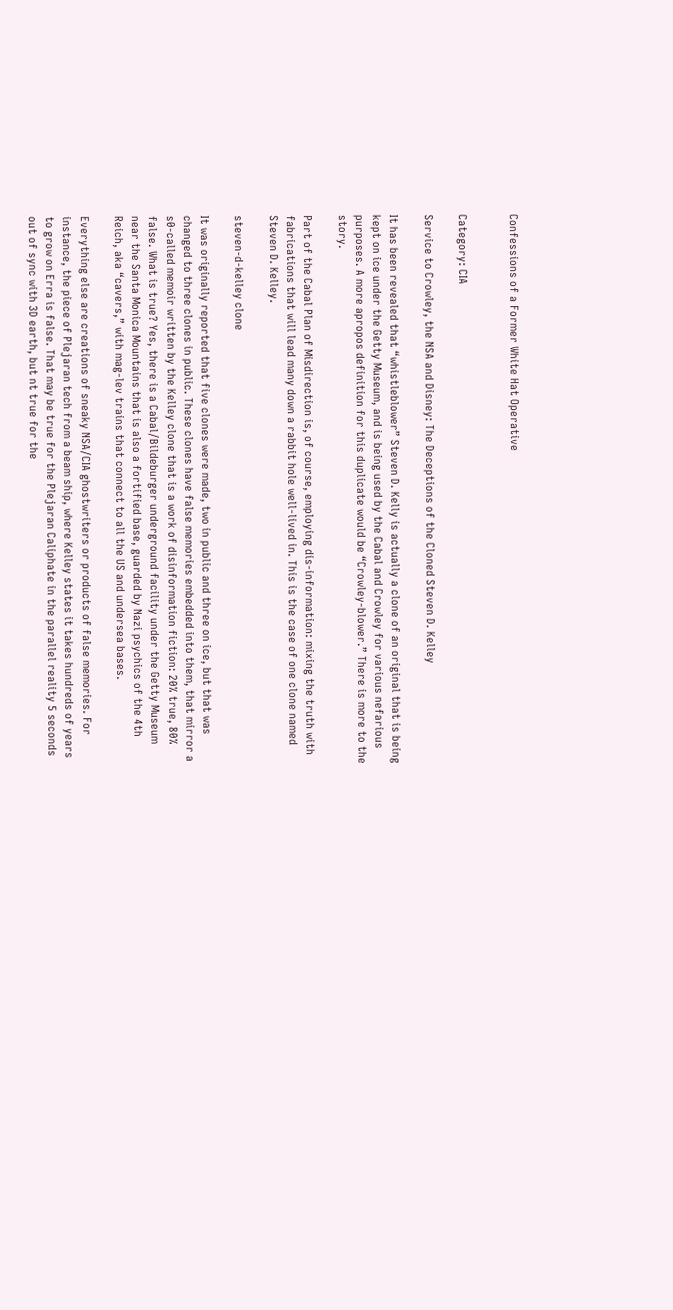Confessions of a Former White Hat Operative


Category: CIA

Service to Crowley, the NSA and Disney: The Deceptions of the Cloned Steven D. Kelley

It has been revealed that “whistleblower” Steven D. Kelly is actually a clone of an original that is being kept on ice under the Getty Museum, and is being used by the Cabal and Crowley for various nefarious purposes. A more apropos definition for this duplicate would be “Crowley-blower.” There is more to the story.

Part of the Cabal Plan of Misdirection is, of course, employing dis-information: mixing the truth with fabrications that will lead many down a rabbit hole well-lived in. This is the case of one clone named Steven D. Kelley.

steven-d-kelley clone

It was originally reported that five clones were made, two in public and three on ice, but that was changed to three clones in public. These clones have false memories embedded into them, that mirror a s0-called memoir written by the Kelley clone that is a work of disinformation fiction: 20% true, 80% false. What is true? Yes, there is a Cabal/Bildeburger underground facility under the Getty Museum near the Santa Monica Mountains that is also a fortified base, guarded by Nazi psychics of the 4th Reich, aka “cavers,” with mag-lev trains that connect to all the US and undersea bases.

Everything else are creations of sneaky NSA/CIA ghostwriters or products of false memories. For instance, the piece of Plejaran tech from a beam ship, where Kelley states it takes hundreds of years to grow on Erra is false. That may be true for the Plejaran Caliphate in the parallel reality 5 seconds out of sync with 3D earth, but nt true for the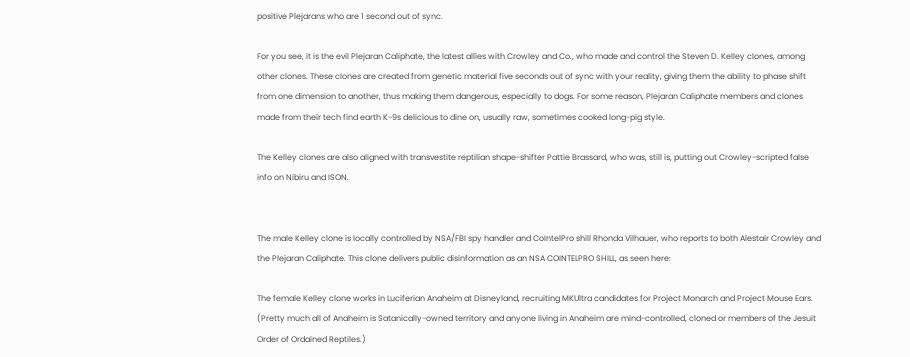positive Plejarans who are 1 second out of sync.

For you see, it is the evil Plejaran Caliphate, the latest allies with Crowley and Co., who made and control the Steven D. Kelley clones, among other clones. These clones are created from genetic material five seconds out of sync with your reality, giving them the ability to phase shift from one dimension to another, thus making them dangerous, especially to dogs. For some reason, Plejaran Caliphate members and clones made from their tech find earth K-9s delicious to dine on, usually raw, sometimes cooked long-pig style.

The Kelley clones are also aligned with transvestite reptilian shape-shifter Pattie Brassard, who was, still is, putting out Crowley-scripted false info on Nibiru and ISON.


The male Kelley clone is locally controlled by NSA/FBI spy handler and CoIntelPro shill Rhonda Vilhauer, who reports to both Alestair Crowley and the Plejaran Caliphate. This clone delivers public disinformation as an NSA COINTELPRO SHILL, as seen here:

The female Kelley clone works in Luciferian Anaheim at Disneyland, recruiting MKUltra candidates for Project Monarch and Project Mouse Ears. (Pretty much all of Anaheim is Satanically-owned territory and anyone living in Anaheim are mind-controlled, cloned or members of the Jesuit Order of Ordained Reptiles.)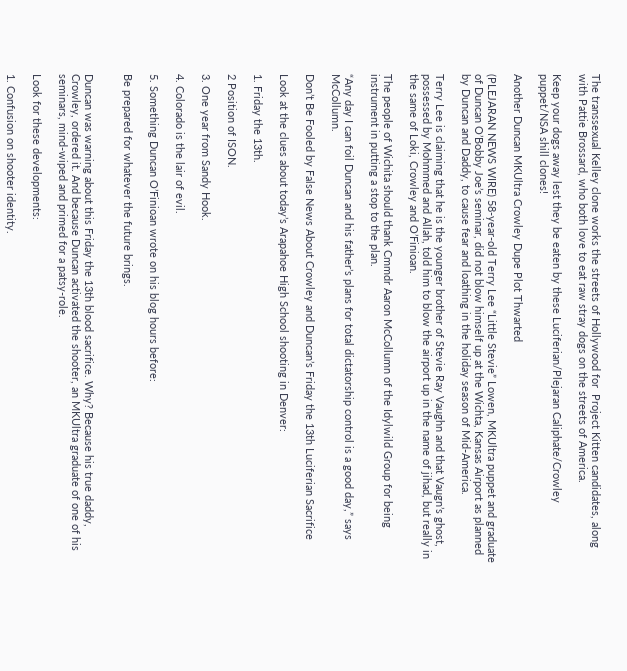The transsexual Kelley clone works the streets of Hollywood for  Project Kitten candidates, along with Pattie Brossard, who both love to eat raw stray dogs on the streets of America.

Keep your dogs away lest they be eaten by these Luciferian/Plejaran Caliphate/Crowley puppet/NSA shill clones!

Another Duncan MKUltra Crowley Dupe Plot Thwarted

(PLEJARAN NEWS WIRE) 58-year-old Terry Lee “Little Stevie” Lowen, MKUltra puppet and graduate of Duncan O’Bobby Joe’s seminar, did not blow himself up at the Wichta, Kansas Airport as planned by Duncan and Daddy, to cause fear and loathing in the holiday season of Mid-America.

Terry Lee is claiming that he is the younger brother of Stevie Ray Vaughn and that Vaugn’s ghost, possessed by Mohmmed and Allah, told him to blow the airport up in the name of jihad, but really in the same of Loki, Crowley and O’Finioan.

The people of Wichita should thank Cmmdr Aaron McCollumn of the Idylwild Group for being instrument in putting a stop to the plan.

“Any day I can foil Duncan and his father’s plans for total dictatorship control is a good day,” says McCollumn.

Don’t Be Fooled by False News About Crowley and Duncan’s Friday the 13th Luciferian Sacrifice

Look at the clues about today’s Arapahoe High School shooting in Denver:

1. Friday the 13th.

2 Position of ISON.

3. One year from Sandy Hook.

4. Colorado is the lair of evil.

5. Something Duncan O’Finioan wrote on his blog hours before:

Be prepared for whatever the future brings.


Duncan was warning about this Friday the 13th blood sacrifice. Why? Because his true daddy, Crowley, ordered it. And because Duncan activated the shooter, an MKUltra graduate of one of his seminars, mind-wiped and primed for a patsy-role.

Look for these developments:

1. Confusion on shooter identity.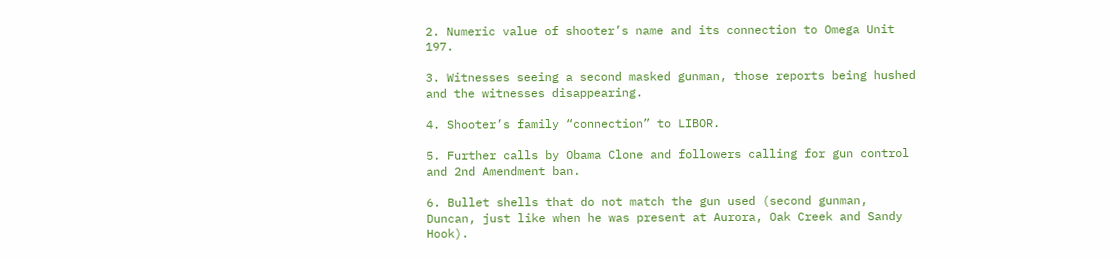2. Numeric value of shooter’s name and its connection to Omega Unit 197.

3. Witnesses seeing a second masked gunman, those reports being hushed and the witnesses disappearing.

4. Shooter’s family “connection” to LIBOR.

5. Further calls by Obama Clone and followers calling for gun control and 2nd Amendment ban.

6. Bullet shells that do not match the gun used (second gunman, Duncan, just like when he was present at Aurora, Oak Creek and Sandy Hook).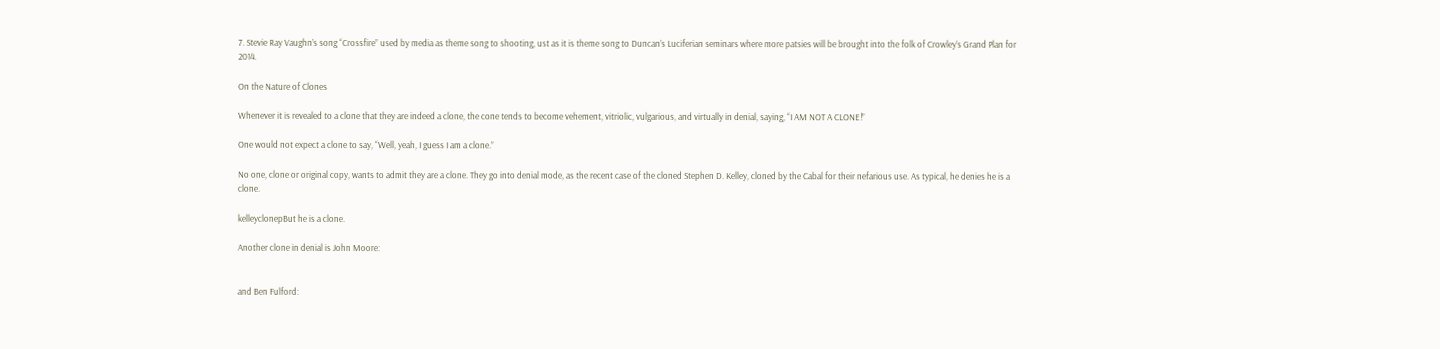7. Stevie Ray Vaughn’s song “Crossfire” used by media as theme song to shooting, ust as it is theme song to Duncan’s Luciferian seminars where more patsies will be brought into the folk of Crowley’s Grand Plan for 2014.

On the Nature of Clones

Whenever it is revealed to a clone that they are indeed a clone, the cone tends to become vehement, vitriolic, vulgarious, and virtually in denial, saying, “I AM NOT A CLONE!”

One would not expect a clone to say, “Well, yeah, I guess I am a clone.”

No one, clone or original copy, wants to admit they are a clone. They go into denial mode, as the recent case of the cloned Stephen D. Kelley, cloned by the Cabal for their nefarious use. As typical, he denies he is a clone.

kelleyclonepBut he is a clone.

Another clone in denial is John Moore:


and Ben Fulford: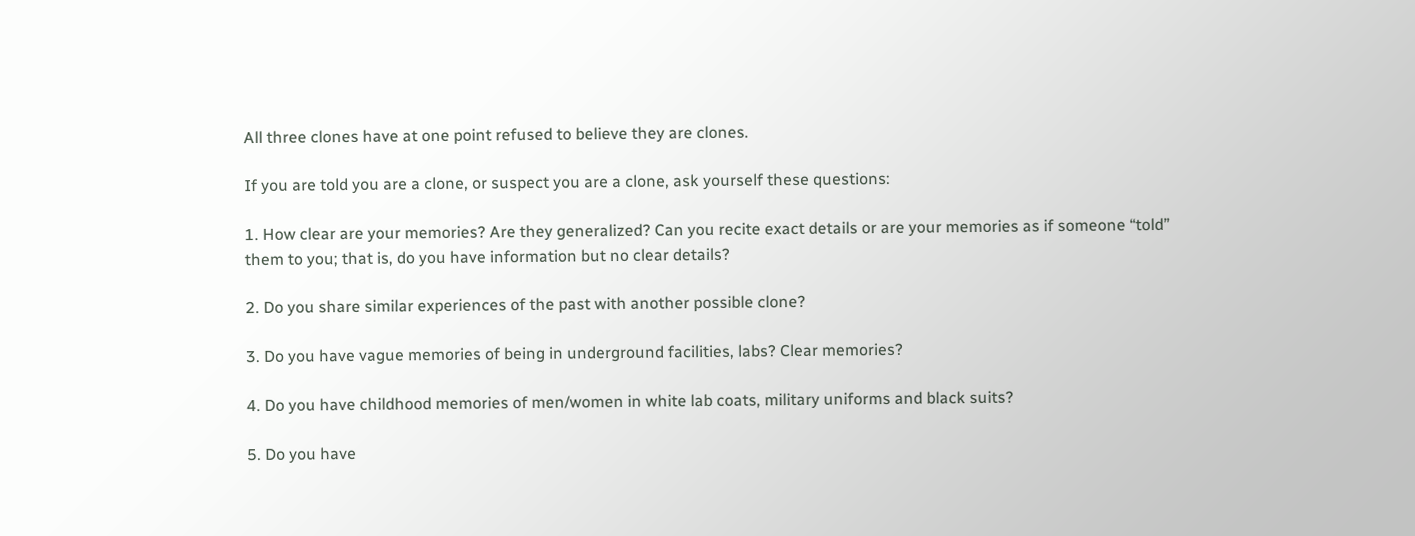All three clones have at one point refused to believe they are clones.

If you are told you are a clone, or suspect you are a clone, ask yourself these questions:

1. How clear are your memories? Are they generalized? Can you recite exact details or are your memories as if someone “told” them to you; that is, do you have information but no clear details?

2. Do you share similar experiences of the past with another possible clone?

3. Do you have vague memories of being in underground facilities, labs? Clear memories?

4. Do you have childhood memories of men/women in white lab coats, military uniforms and black suits?

5. Do you have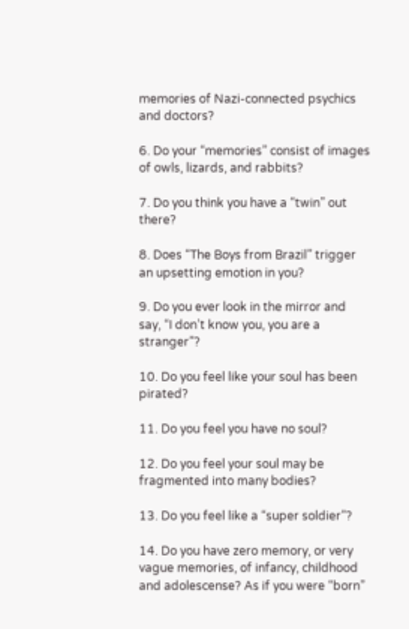memories of Nazi-connected psychics and doctors?

6. Do your “memories” consist of images of owls, lizards, and rabbits?

7. Do you think you have a “twin” out there?

8. Does “The Boys from Brazil” trigger an upsetting emotion in you?

9. Do you ever look in the mirror and say, “I don’t know you, you are a stranger”?

10. Do you feel like your soul has been pirated?

11. Do you feel you have no soul?

12. Do you feel your soul may be fragmented into many bodies?

13. Do you feel like a “super soldier”?

14. Do you have zero memory, or very vague memories, of infancy, childhood and adolescense? As if you were “born”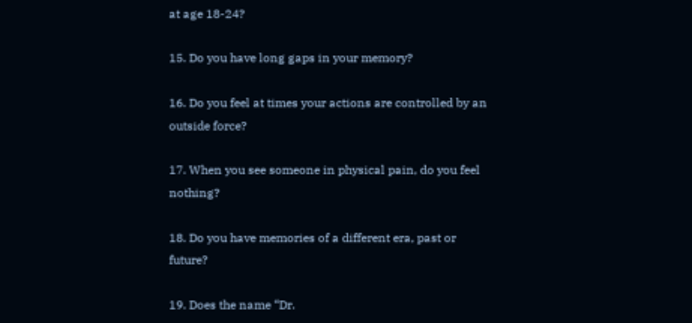at age 18-24?

15. Do you have long gaps in your memory?

16. Do you feel at times your actions are controlled by an outside force?

17. When you see someone in physical pain, do you feel nothing?

18. Do you have memories of a different era, past or future?

19. Does the name “Dr.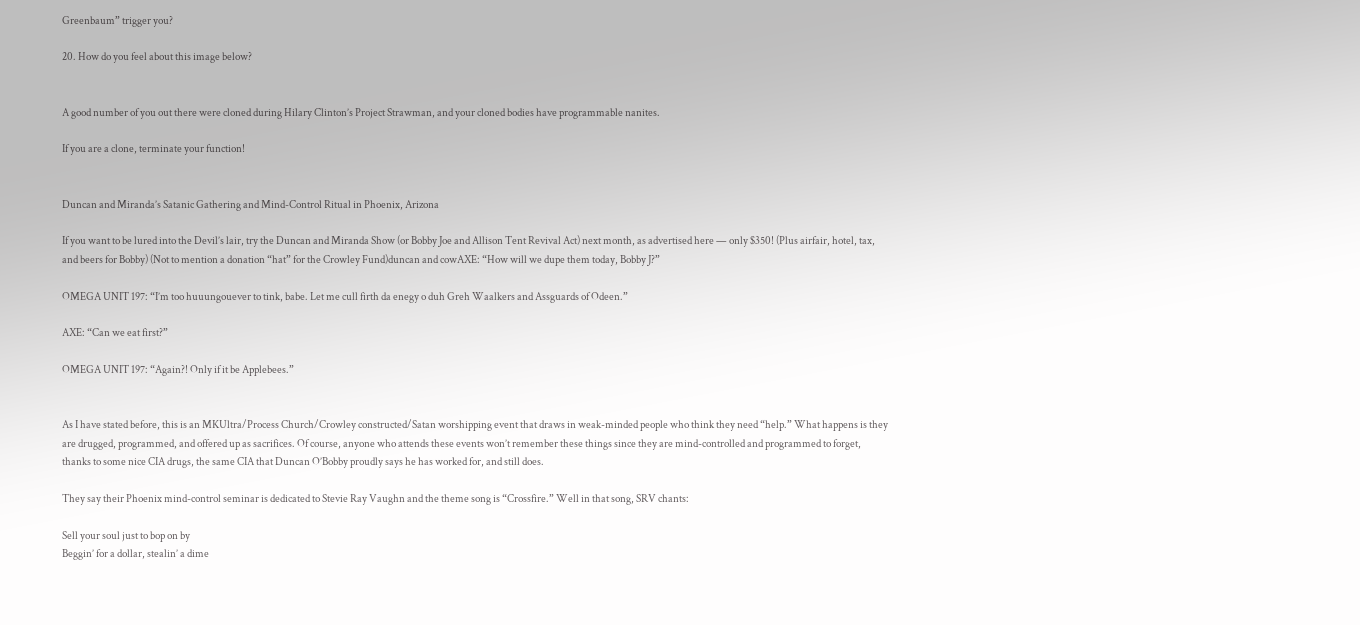Greenbaum” trigger you?

20. How do you feel about this image below?


A good number of you out there were cloned during Hilary Clinton’s Project Strawman, and your cloned bodies have programmable nanites.

If you are a clone, terminate your function!


Duncan and Miranda’s Satanic Gathering and Mind-Control Ritual in Phoenix, Arizona

If you want to be lured into the Devil’s lair, try the Duncan and Miranda Show (or Bobby Joe and Allison Tent Revival Act) next month, as advertised here — only $350! (Plus airfair, hotel, tax, and beers for Bobby) (Not to mention a donation “hat” for the Crowley Fund)duncan and cowAXE: “How will we dupe them today, Bobby J?”

OMEGA UNIT 197: “I’m too huuungouever to tink, babe. Let me cull firth da enegy o duh Greh Waalkers and Assguards of Odeen.”

AXE: “Can we eat first?”

OMEGA UNIT 197: “Again?! Only if it be Applebees.”


As I have stated before, this is an MKUltra/Process Church/Crowley constructed/Satan worshipping event that draws in weak-minded people who think they need “help.” What happens is they are drugged, programmed, and offered up as sacrifices. Of course, anyone who attends these events won’t remember these things since they are mind-controlled and programmed to forget, thanks to some nice CIA drugs, the same CIA that Duncan O’Bobby proudly says he has worked for, and still does.

They say their Phoenix mind-control seminar is dedicated to Stevie Ray Vaughn and the theme song is “Crossfire.” Well in that song, SRV chants:

Sell your soul just to bop on by
Beggin’ for a dollar, stealin’ a dime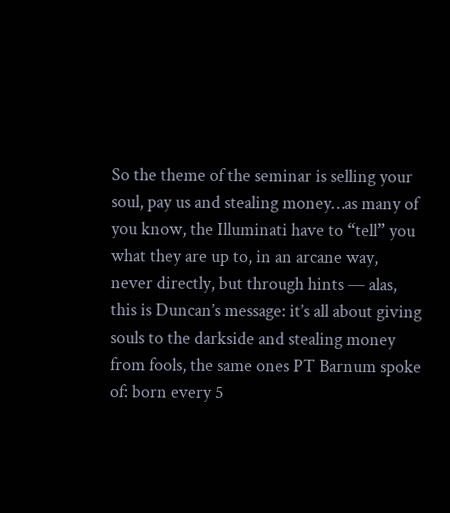So the theme of the seminar is selling your soul, pay us and stealing money…as many of you know, the Illuminati have to “tell” you what they are up to, in an arcane way, never directly, but through hints — alas, this is Duncan’s message: it’s all about giving souls to the darkside and stealing money from fools, the same ones PT Barnum spoke of: born every 5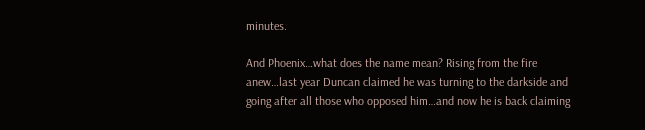minutes.

And Phoenix…what does the name mean? Rising from the fire anew…last year Duncan claimed he was turning to the darkside and going after all those who opposed him…and now he is back claiming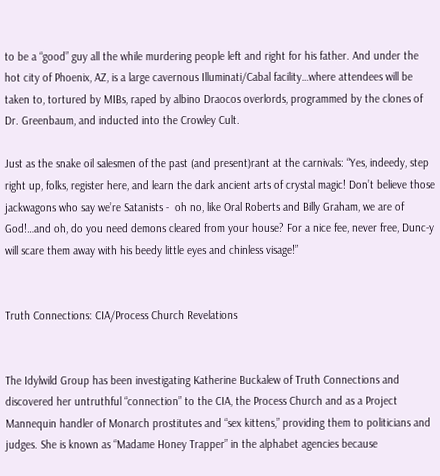to be a “good” guy all the while murdering people left and right for his father. And under the hot city of Phoenix, AZ, is a large cavernous Illuminati/Cabal facility…where attendees will be taken to, tortured by MIBs, raped by albino Draocos overlords, programmed by the clones of Dr. Greenbaum, and inducted into the Crowley Cult.

Just as the snake oil salesmen of the past (and present)rant at the carnivals: “Yes, indeedy, step right up, folks, register here, and learn the dark ancient arts of crystal magic! Don’t believe those jackwagons who say we’re Satanists -  oh no, like Oral Roberts and Billy Graham, we are of God!…and oh, do you need demons cleared from your house? For a nice fee, never free, Dunc-y will scare them away with his beedy little eyes and chinless visage!”


Truth Connections: CIA/Process Church Revelations


The Idylwild Group has been investigating Katherine Buckalew of Truth Connections and discovered her untruthful “connection” to the CIA, the Process Church and as a Project Mannequin handler of Monarch prostitutes and “sex kittens,” providing them to politicians and judges. She is known as “Madame Honey Trapper” in the alphabet agencies because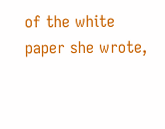of the white paper she wrote,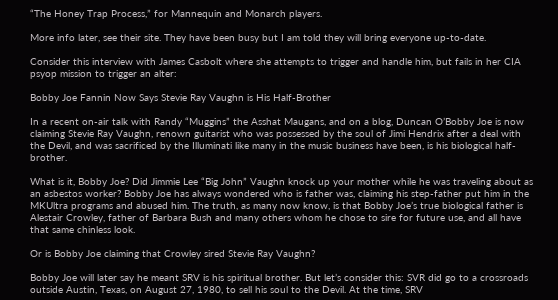“The Honey Trap Process,” for Mannequin and Monarch players.

More info later, see their site. They have been busy but I am told they will bring everyone up-to-date.

Consider this interview with James Casbolt where she attempts to trigger and handle him, but fails in her CIA psyop mission to trigger an alter:

Bobby Joe Fannin Now Says Stevie Ray Vaughn is His Half-Brother

In a recent on-air talk with Randy “Muggins” the Asshat Maugans, and on a blog, Duncan O’Bobby Joe is now claiming Stevie Ray Vaughn, renown guitarist who was possessed by the soul of Jimi Hendrix after a deal with the Devil, and was sacrificed by the Illuminati like many in the music business have been, is his biological half-brother.

What is it, Bobby Joe? Did Jimmie Lee “Big John” Vaughn knock up your mother while he was traveling about as an asbestos worker? Bobby Joe has always wondered who is father was, claiming his step-father put him in the MKUltra programs and abused him. The truth, as many now know, is that Bobby Joe’s true biological father is Alestair Crowley, father of Barbara Bush and many others whom he chose to sire for future use, and all have that same chinless look.

Or is Bobby Joe claiming that Crowley sired Stevie Ray Vaughn?

Bobby Joe will later say he meant SRV is his spiritual brother. But let’s consider this: SVR did go to a crossroads outside Austin, Texas, on August 27, 1980, to sell his soul to the Devil. At the time, SRV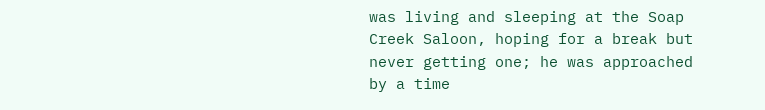was living and sleeping at the Soap Creek Saloon, hoping for a break but never getting one; he was approached by a time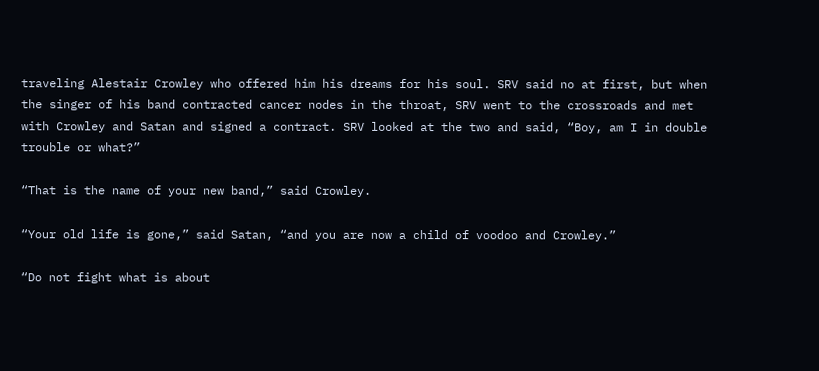traveling Alestair Crowley who offered him his dreams for his soul. SRV said no at first, but when the singer of his band contracted cancer nodes in the throat, SRV went to the crossroads and met with Crowley and Satan and signed a contract. SRV looked at the two and said, “Boy, am I in double trouble or what?”

“That is the name of your new band,” said Crowley.

“Your old life is gone,” said Satan, “and you are now a child of voodoo and Crowley.”

“Do not fight what is about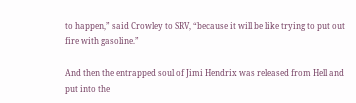to happen,” said Crowley to SRV, “because it will be like trying to put out fire with gasoline.”

And then the entrapped soul of Jimi Hendrix was released from Hell and put into the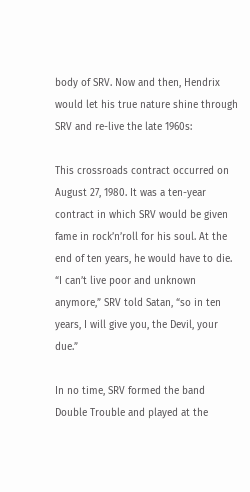body of SRV. Now and then, Hendrix would let his true nature shine through SRV and re-live the late 1960s:

This crossroads contract occurred on August 27, 1980. It was a ten-year contract in which SRV would be given fame in rock’n’roll for his soul. At the end of ten years, he would have to die. “I can’t live poor and unknown anymore,” SRV told Satan, “so in ten years, I will give you, the Devil, your due.”

In no time, SRV formed the band Double Trouble and played at the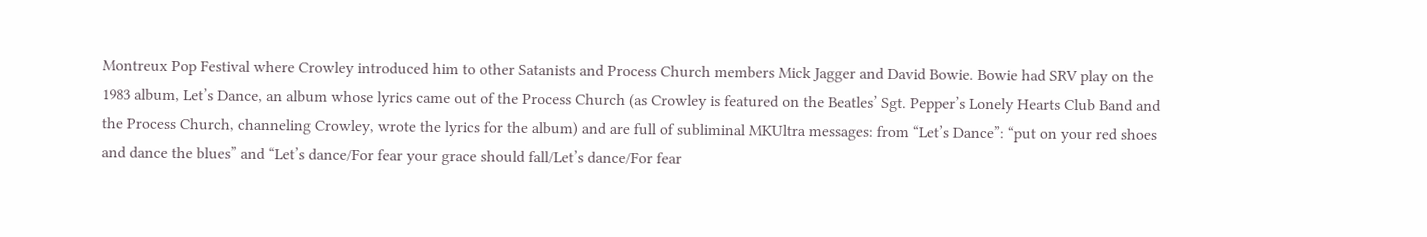Montreux Pop Festival where Crowley introduced him to other Satanists and Process Church members Mick Jagger and David Bowie. Bowie had SRV play on the 1983 album, Let’s Dance, an album whose lyrics came out of the Process Church (as Crowley is featured on the Beatles’ Sgt. Pepper’s Lonely Hearts Club Band and the Process Church, channeling Crowley, wrote the lyrics for the album) and are full of subliminal MKUltra messages: from “Let’s Dance”: “put on your red shoes and dance the blues” and “Let’s dance/For fear your grace should fall/Let’s dance/For fear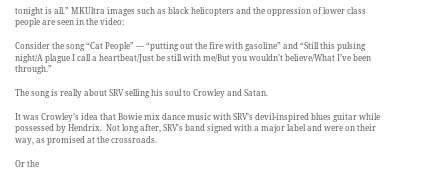tonight is all.” MKUltra images such as black helicopters and the oppression of lower class people are seen in the video:

Consider the song “Cat People” — “putting out the fire with gasoline” and “Still this pulsing night/A plague I call a heartbeat/Just be still with me/But you wouldn’t believe/What I’ve been through.”

The song is really about SRV selling his soul to Crowley and Satan.

It was Crowley’s idea that Bowie mix dance music with SRV’s devil-inspired blues guitar while possessed by Hendrix.  Not long after, SRV’s band signed with a major label and were on their way, as promised at the crossroads.

Or the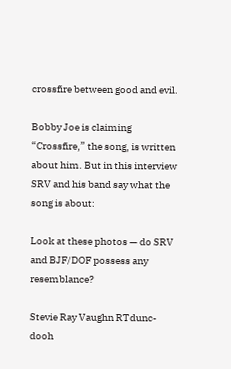crossfire between good and evil.

Bobby Joe is claiming “Crossfire,” the song, is written about him. But in this interview SRV and his band say what the song is about:

Look at these photos — do SRV and BJF/DOF possess any resemblance?

Stevie Ray Vaughn RTdunc-dooh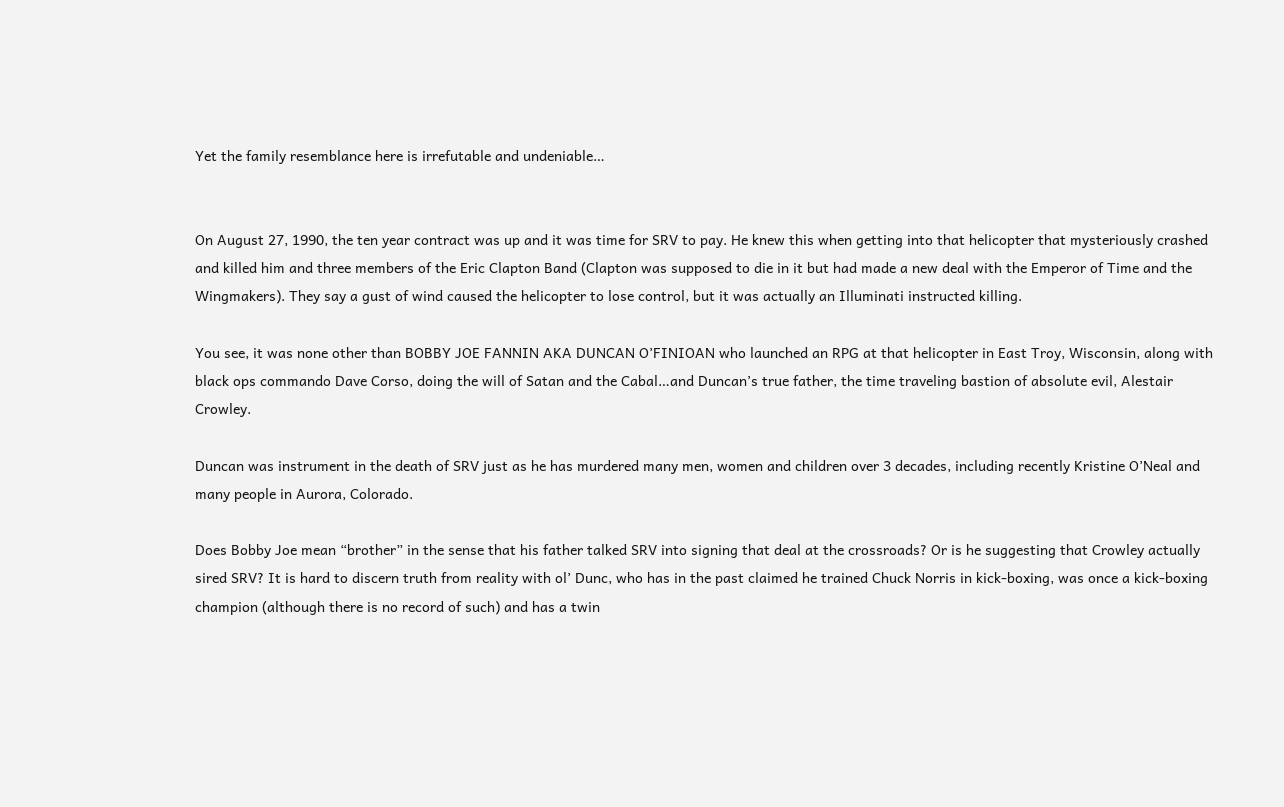Yet the family resemblance here is irrefutable and undeniable…


On August 27, 1990, the ten year contract was up and it was time for SRV to pay. He knew this when getting into that helicopter that mysteriously crashed and killed him and three members of the Eric Clapton Band (Clapton was supposed to die in it but had made a new deal with the Emperor of Time and the Wingmakers). They say a gust of wind caused the helicopter to lose control, but it was actually an Illuminati instructed killing.

You see, it was none other than BOBBY JOE FANNIN AKA DUNCAN O’FINIOAN who launched an RPG at that helicopter in East Troy, Wisconsin, along with black ops commando Dave Corso, doing the will of Satan and the Cabal…and Duncan’s true father, the time traveling bastion of absolute evil, Alestair Crowley.

Duncan was instrument in the death of SRV just as he has murdered many men, women and children over 3 decades, including recently Kristine O’Neal and many people in Aurora, Colorado.

Does Bobby Joe mean “brother” in the sense that his father talked SRV into signing that deal at the crossroads? Or is he suggesting that Crowley actually sired SRV? It is hard to discern truth from reality with ol’ Dunc, who has in the past claimed he trained Chuck Norris in kick-boxing, was once a kick-boxing champion (although there is no record of such) and has a twin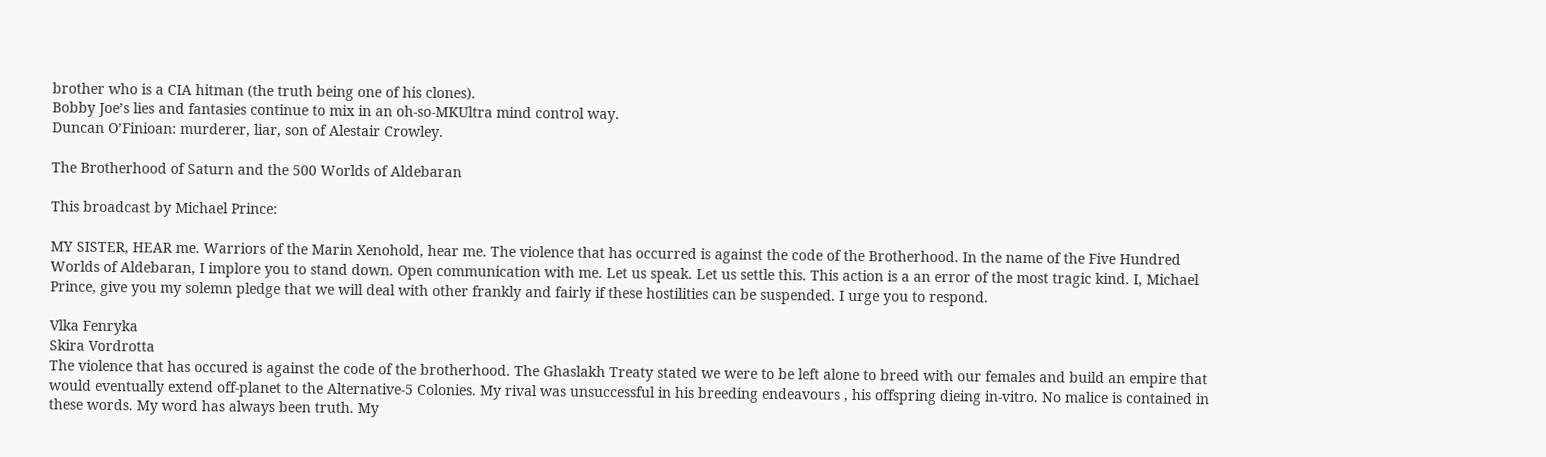brother who is a CIA hitman (the truth being one of his clones).
Bobby Joe’s lies and fantasies continue to mix in an oh-so-MKUltra mind control way.
Duncan O’Finioan: murderer, liar, son of Alestair Crowley.

The Brotherhood of Saturn and the 500 Worlds of Aldebaran

This broadcast by Michael Prince:

MY SISTER, HEAR me. Warriors of the Marin Xenohold, hear me. The violence that has occurred is against the code of the Brotherhood. In the name of the Five Hundred Worlds of Aldebaran, I implore you to stand down. Open communication with me. Let us speak. Let us settle this. This action is a an error of the most tragic kind. I, Michael Prince, give you my solemn pledge that we will deal with other frankly and fairly if these hostilities can be suspended. I urge you to respond.

Vlka Fenryka
Skira Vordrotta
The violence that has occured is against the code of the brotherhood. The Ghaslakh Treaty stated we were to be left alone to breed with our females and build an empire that would eventually extend off-planet to the Alternative-5 Colonies. My rival was unsuccessful in his breeding endeavours , his offspring dieing in-vitro. No malice is contained in these words. My word has always been truth. My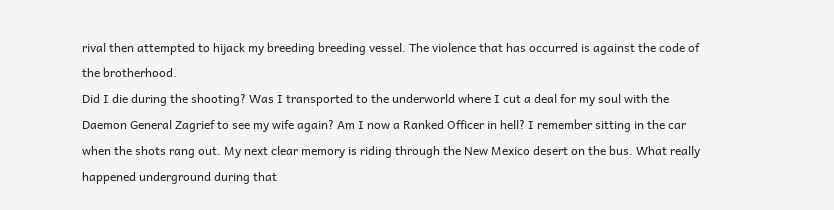rival then attempted to hijack my breeding breeding vessel. The violence that has occurred is against the code of the brotherhood.
Did I die during the shooting? Was I transported to the underworld where I cut a deal for my soul with the Daemon General Zagrief to see my wife again? Am I now a Ranked Officer in hell? I remember sitting in the car when the shots rang out. My next clear memory is riding through the New Mexico desert on the bus. What really happened underground during that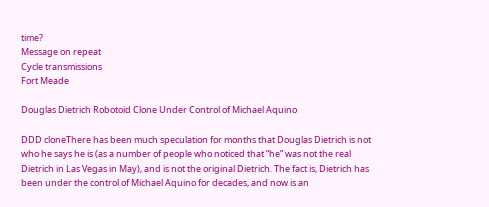time?
Message on repeat
Cycle transmissions
Fort Meade

Douglas Dietrich Robotoid Clone Under Control of Michael Aquino

DDD cloneThere has been much speculation for months that Douglas Dietrich is not who he says he is (as a number of people who noticed that “he” was not the real Dietrich in Las Vegas in May), and is not the original Dietrich. The fact is, Dietrich has been under the control of Michael Aquino for decades, and now is an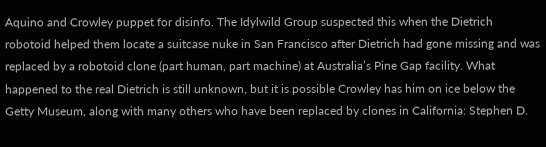Aquino and Crowley puppet for disinfo. The Idylwild Group suspected this when the Dietrich robotoid helped them locate a suitcase nuke in San Francisco after Dietrich had gone missing and was replaced by a robotoid clone (part human, part machine) at Australia’s Pine Gap facility. What happened to the real Dietrich is still unknown, but it is possible Crowley has him on ice below the Getty Museum, along with many others who have been replaced by clones in California: Stephen D.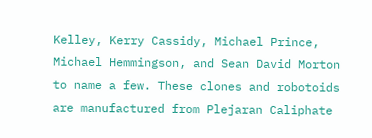Kelley, Kerry Cassidy, Michael Prince, Michael Hemmingson, and Sean David Morton to name a few. These clones and robotoids are manufactured from Plejaran Caliphate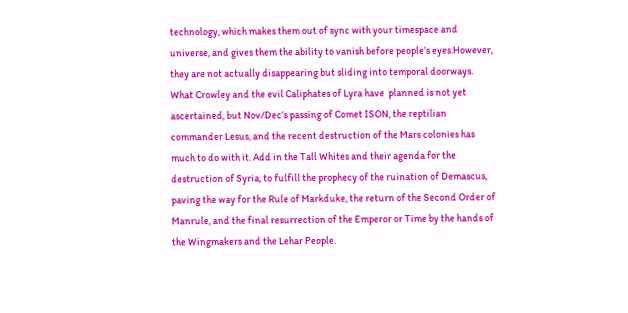technology, which makes them out of sync with your timespace and universe, and gives them the ability to vanish before people’s eyes.However, they are not actually disappearing but sliding into temporal doorways. What Crowley and the evil Caliphates of Lyra have  planned is not yet ascertained, but Nov/Dec’s passing of Comet ISON, the reptilian commander Lesus, and the recent destruction of the Mars colonies has much to do with it. Add in the Tall Whites and their agenda for the destruction of Syria, to fulfill the prophecy of the ruination of Demascus, paving the way for the Rule of Markduke, the return of the Second Order of Manrule, and the final resurrection of the Emperor or Time by the hands of the Wingmakers and the Lehar People.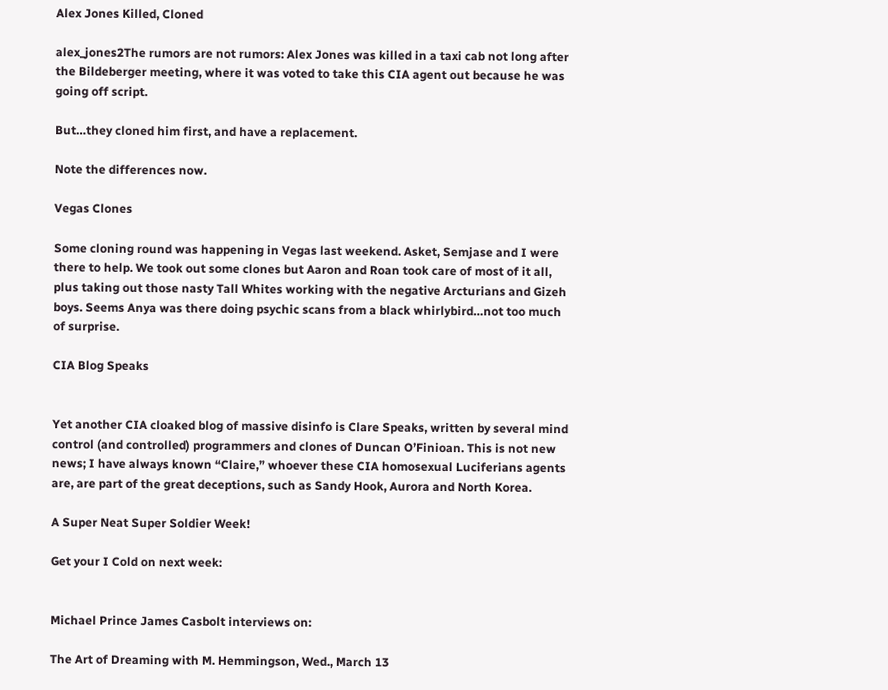Alex Jones Killed, Cloned

alex_jones2The rumors are not rumors: Alex Jones was killed in a taxi cab not long after the Bildeberger meeting, where it was voted to take this CIA agent out because he was going off script.

But…they cloned him first, and have a replacement.

Note the differences now.

Vegas Clones

Some cloning round was happening in Vegas last weekend. Asket, Semjase and I were there to help. We took out some clones but Aaron and Roan took care of most of it all, plus taking out those nasty Tall Whites working with the negative Arcturians and Gizeh boys. Seems Anya was there doing psychic scans from a black whirlybird…not too much of surprise.

CIA Blog Speaks


Yet another CIA cloaked blog of massive disinfo is Clare Speaks, written by several mind control (and controlled) programmers and clones of Duncan O’Finioan. This is not new news; I have always known “Claire,” whoever these CIA homosexual Luciferians agents are, are part of the great deceptions, such as Sandy Hook, Aurora and North Korea.

A Super Neat Super Soldier Week!

Get your I Cold on next week:


Michael Prince James Casbolt interviews on:

The Art of Dreaming with M. Hemmingson, Wed., March 13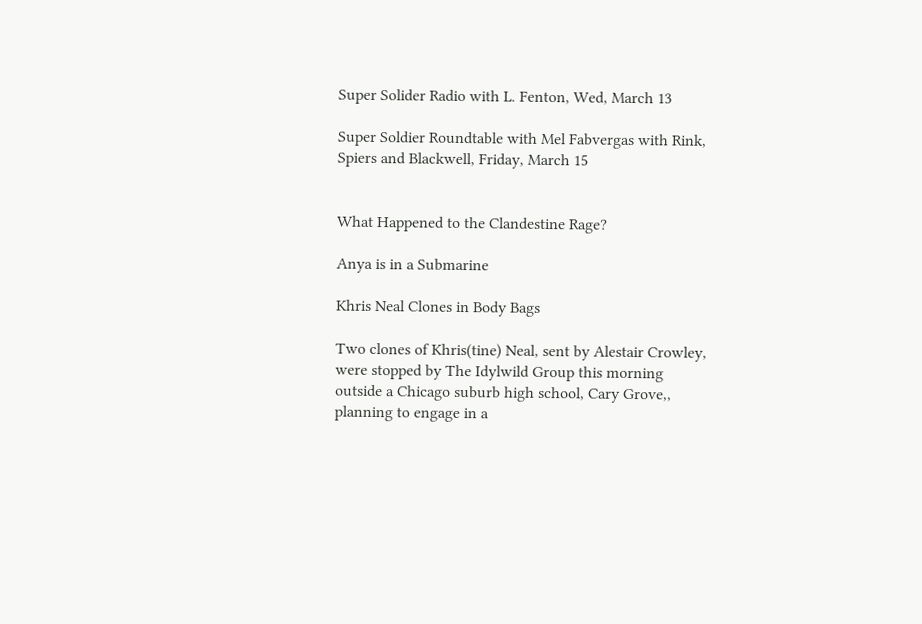Super Solider Radio with L. Fenton, Wed, March 13

Super Soldier Roundtable with Mel Fabvergas with Rink, Spiers and Blackwell, Friday, March 15


What Happened to the Clandestine Rage?

Anya is in a Submarine

Khris Neal Clones in Body Bags

Two clones of Khris(tine) Neal, sent by Alestair Crowley, were stopped by The Idylwild Group this morning outside a Chicago suburb high school, Cary Grove,, planning to engage in a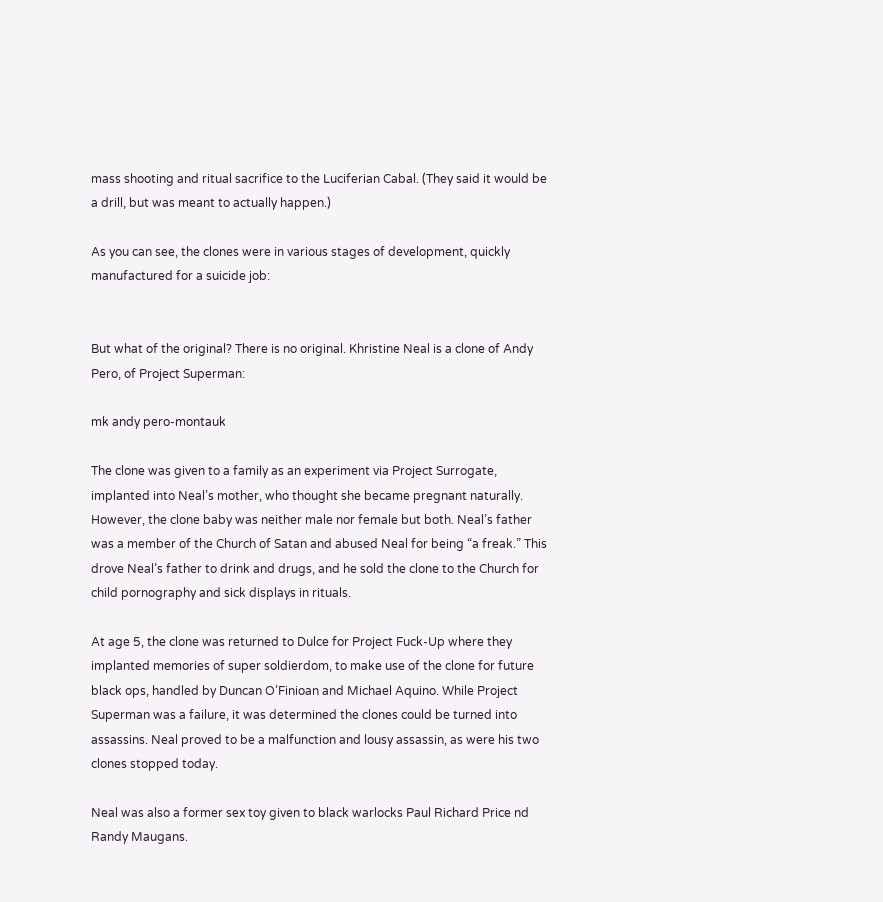mass shooting and ritual sacrifice to the Luciferian Cabal. (They said it would be a drill, but was meant to actually happen.)

As you can see, the clones were in various stages of development, quickly manufactured for a suicide job:


But what of the original? There is no original. Khristine Neal is a clone of Andy Pero, of Project Superman:

mk andy pero-montauk

The clone was given to a family as an experiment via Project Surrogate, implanted into Neal’s mother, who thought she became pregnant naturally. However, the clone baby was neither male nor female but both. Neal’s father was a member of the Church of Satan and abused Neal for being “a freak.” This drove Neal’s father to drink and drugs, and he sold the clone to the Church for child pornography and sick displays in rituals.

At age 5, the clone was returned to Dulce for Project Fuck-Up where they implanted memories of super soldierdom, to make use of the clone for future black ops, handled by Duncan O’Finioan and Michael Aquino. While Project Superman was a failure, it was determined the clones could be turned into assassins. Neal proved to be a malfunction and lousy assassin, as were his two clones stopped today.

Neal was also a former sex toy given to black warlocks Paul Richard Price nd Randy Maugans.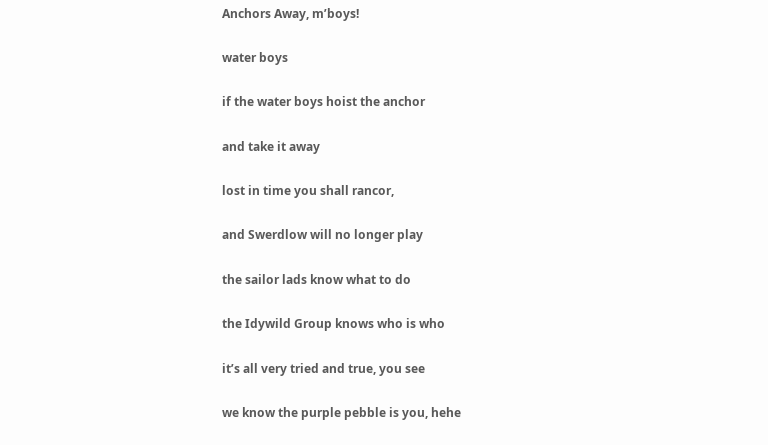Anchors Away, m’boys!

water boys

if the water boys hoist the anchor

and take it away

lost in time you shall rancor,

and Swerdlow will no longer play

the sailor lads know what to do

the Idywild Group knows who is who

it’s all very tried and true, you see

we know the purple pebble is you, hehe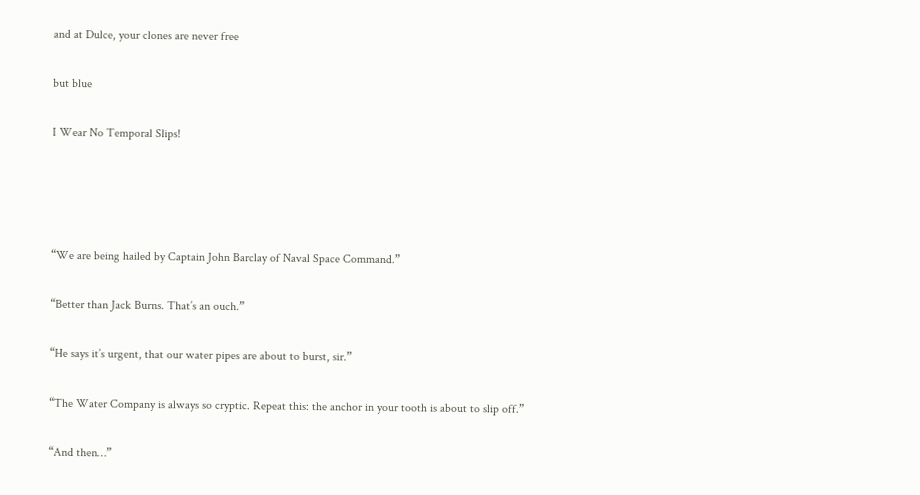and at Dulce, your clones are never free

but blue

I Wear No Temporal Slips!




“We are being hailed by Captain John Barclay of Naval Space Command.”

“Better than Jack Burns. That’s an ouch.”

“He says it’s urgent, that our water pipes are about to burst, sir.”

“The Water Company is always so cryptic. Repeat this: the anchor in your tooth is about to slip off.”

“And then…”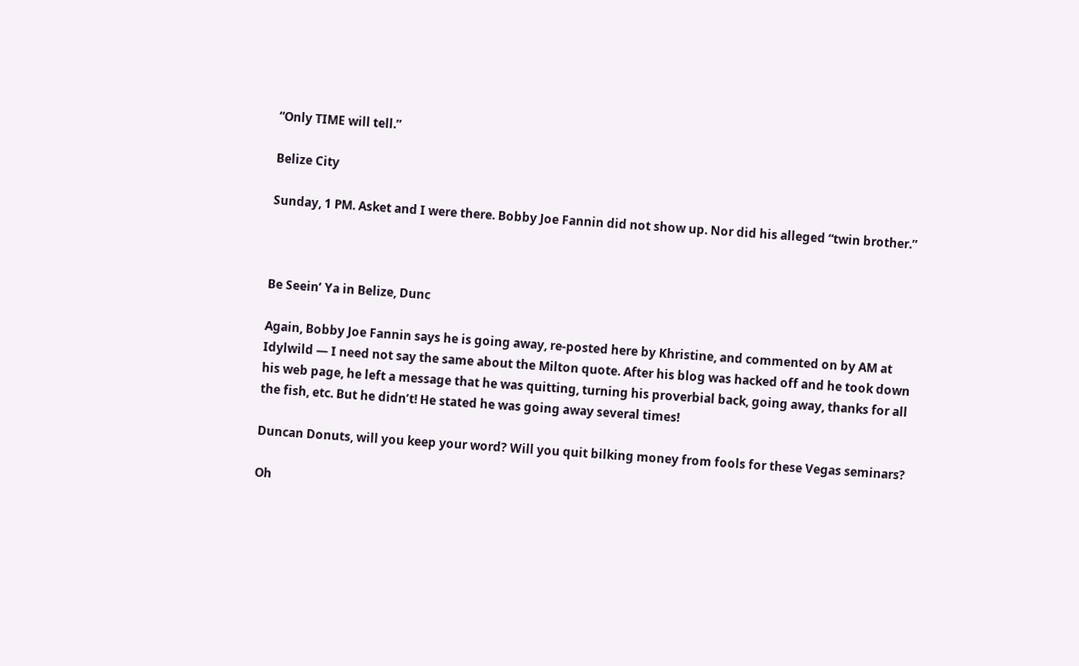“Only TIME will tell.”

Belize City

Sunday, 1 PM. Asket and I were there. Bobby Joe Fannin did not show up. Nor did his alleged “twin brother.”



Be Seein’ Ya in Belize, Dunc

Again, Bobby Joe Fannin says he is going away, re-posted here by Khristine, and commented on by AM at Idylwild — I need not say the same about the Milton quote. After his blog was hacked off and he took down his web page, he left a message that he was quitting, turning his proverbial back, going away, thanks for all the fish, etc. But he didn’t! He stated he was going away several times!

Duncan Donuts, will you keep your word? Will you quit bilking money from fools for these Vegas seminars?

Oh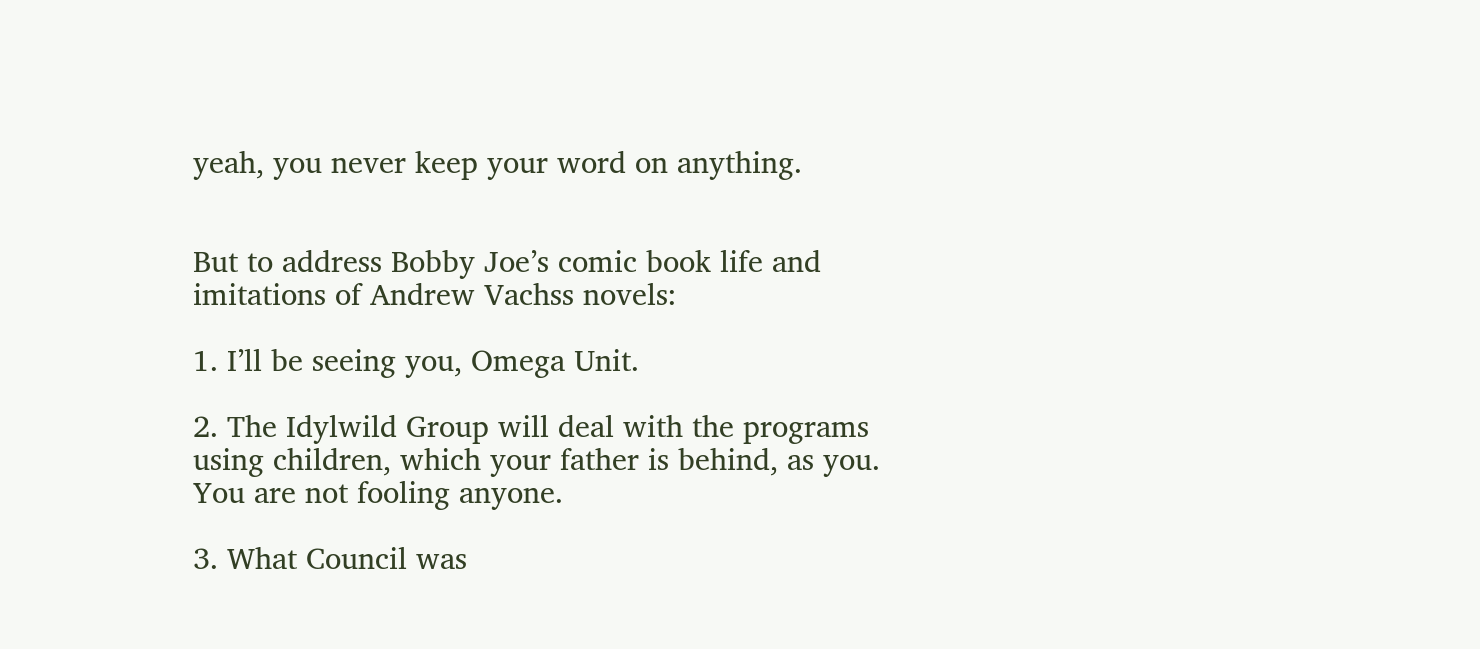yeah, you never keep your word on anything.


But to address Bobby Joe’s comic book life and imitations of Andrew Vachss novels:

1. I’ll be seeing you, Omega Unit.

2. The Idylwild Group will deal with the programs using children, which your father is behind, as you. You are not fooling anyone.

3. What Council was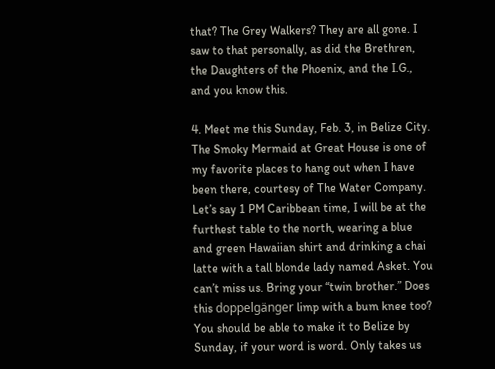that? The Grey Walkers? They are all gone. I saw to that personally, as did the Brethren, the Daughters of the Phoenix, and the I.G., and you know this.

4. Meet me this Sunday, Feb. 3, in Belize City. The Smoky Mermaid at Great House is one of my favorite places to hang out when I have been there, courtesy of The Water Company. Let’s say 1 PM Caribbean time, I will be at the furthest table to the north, wearing a blue and green Hawaiian shirt and drinking a chai latte with a tall blonde lady named Asket. You can’t miss us. Bring your “twin brother.” Does this doppelgänger limp with a bum knee too?  You should be able to make it to Belize by Sunday, if your word is word. Only takes us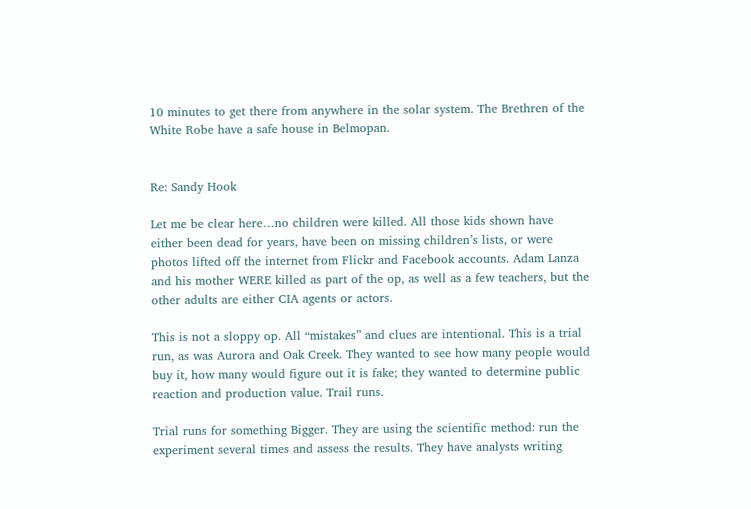10 minutes to get there from anywhere in the solar system. The Brethren of the White Robe have a safe house in Belmopan.


Re: Sandy Hook

Let me be clear here…no children were killed. All those kids shown have either been dead for years, have been on missing children’s lists, or were photos lifted off the internet from Flickr and Facebook accounts. Adam Lanza and his mother WERE killed as part of the op, as well as a few teachers, but the other adults are either CIA agents or actors.

This is not a sloppy op. All “mistakes” and clues are intentional. This is a trial run, as was Aurora and Oak Creek. They wanted to see how many people would buy it, how many would figure out it is fake; they wanted to determine public reaction and production value. Trail runs.

Trial runs for something Bigger. They are using the scientific method: run the experiment several times and assess the results. They have analysts writing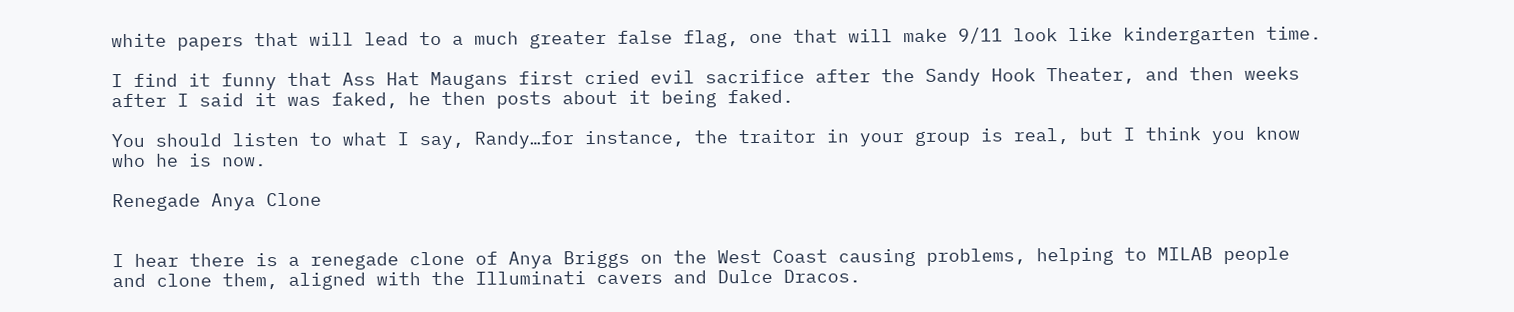white papers that will lead to a much greater false flag, one that will make 9/11 look like kindergarten time.

I find it funny that Ass Hat Maugans first cried evil sacrifice after the Sandy Hook Theater, and then weeks after I said it was faked, he then posts about it being faked.

You should listen to what I say, Randy…for instance, the traitor in your group is real, but I think you know who he is now.

Renegade Anya Clone


I hear there is a renegade clone of Anya Briggs on the West Coast causing problems, helping to MILAB people and clone them, aligned with the Illuminati cavers and Dulce Dracos.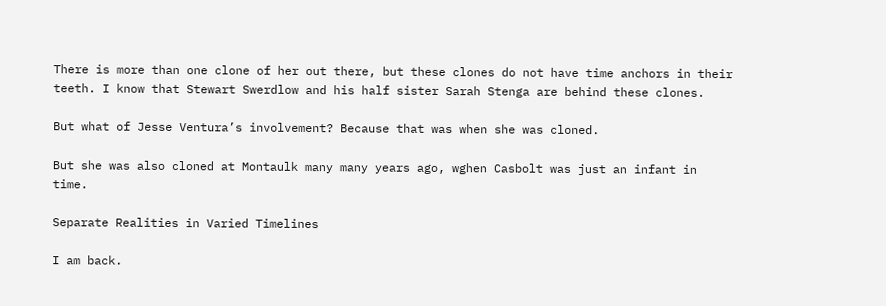There is more than one clone of her out there, but these clones do not have time anchors in their teeth. I know that Stewart Swerdlow and his half sister Sarah Stenga are behind these clones.

But what of Jesse Ventura’s involvement? Because that was when she was cloned.

But she was also cloned at Montaulk many many years ago, wghen Casbolt was just an infant in time.

Separate Realities in Varied Timelines

I am back.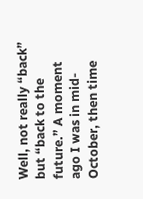Well, not really “back” but “back to the future.” A moment ago I was in mid-October, then time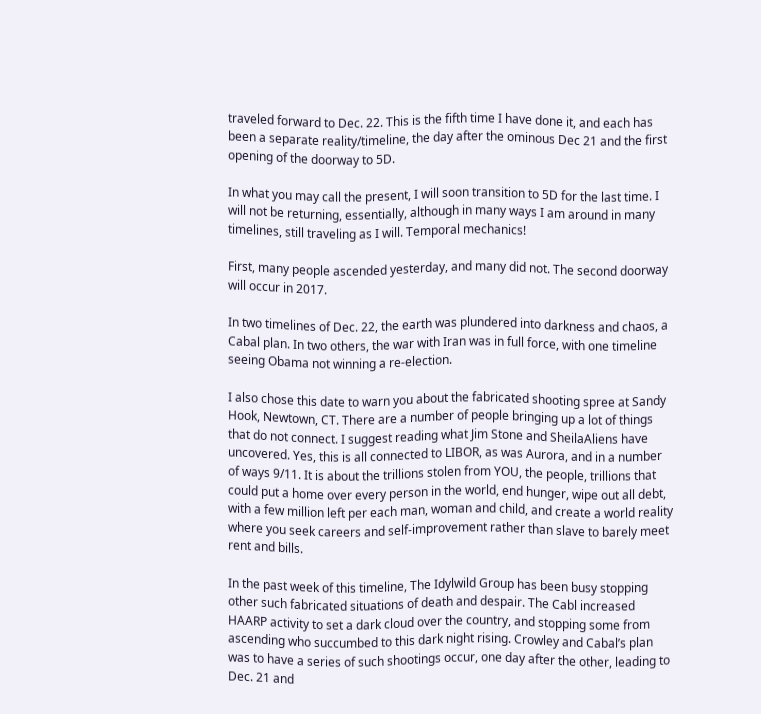traveled forward to Dec. 22. This is the fifth time I have done it, and each has been a separate reality/timeline, the day after the ominous Dec 21 and the first opening of the doorway to 5D.

In what you may call the present, I will soon transition to 5D for the last time. I will not be returning, essentially, although in many ways I am around in many timelines, still traveling as I will. Temporal mechanics!

First, many people ascended yesterday, and many did not. The second doorway will occur in 2017.

In two timelines of Dec. 22, the earth was plundered into darkness and chaos, a Cabal plan. In two others, the war with Iran was in full force, with one timeline seeing Obama not winning a re-election.

I also chose this date to warn you about the fabricated shooting spree at Sandy Hook, Newtown, CT. There are a number of people bringing up a lot of things that do not connect. I suggest reading what Jim Stone and SheilaAliens have uncovered. Yes, this is all connected to LIBOR, as was Aurora, and in a number of ways 9/11. It is about the trillions stolen from YOU, the people, trillions that could put a home over every person in the world, end hunger, wipe out all debt, with a few million left per each man, woman and child, and create a world reality where you seek careers and self-improvement rather than slave to barely meet rent and bills.

In the past week of this timeline, The Idylwild Group has been busy stopping other such fabricated situations of death and despair. The Cabl increased HAARP activity to set a dark cloud over the country, and stopping some from ascending who succumbed to this dark night rising. Crowley and Cabal’s plan was to have a series of such shootings occur, one day after the other, leading to Dec. 21 and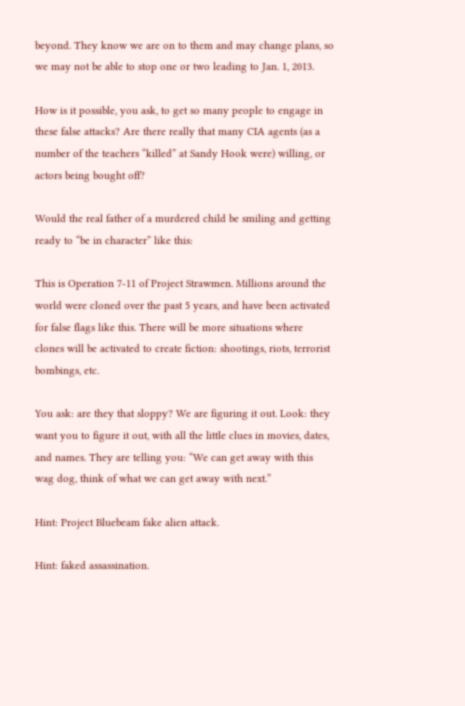beyond. They know we are on to them and may change plans, so we may not be able to stop one or two leading to Jan. 1, 2013.

How is it possible, you ask, to get so many people to engage in these false attacks? Are there really that many CIA agents (as a number of the teachers “killed” at Sandy Hook were) willing, or actors being bought off?

Would the real father of a murdered child be smiling and getting ready to “be in character” like this:

This is Operation 7-11 of Project Strawmen. Millions around the world were cloned over the past 5 years, and have been activated for false flags like this. There will be more situations where clones will be activated to create fiction: shootings, riots, terrorist bombings, etc.

You ask: are they that sloppy? We are figuring it out. Look: they want you to figure it out, with all the little clues in movies, dates, and names. They are telling you: “We can get away with this wag dog, think of what we can get away with next.”

Hint: Project Bluebeam fake alien attack.

Hint: faked assassination.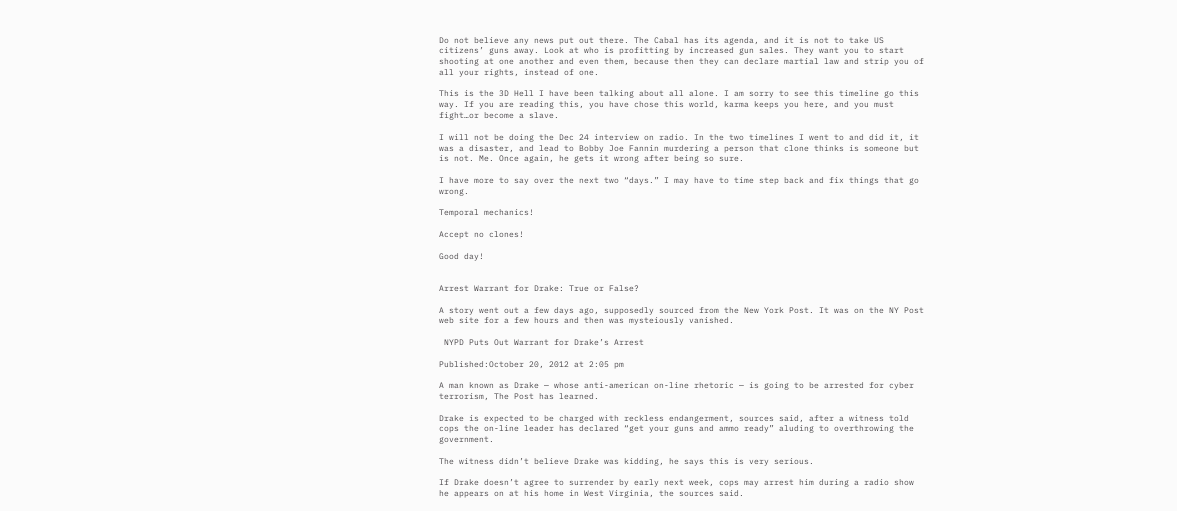Do not believe any news put out there. The Cabal has its agenda, and it is not to take US citizens’ guns away. Look at who is profitting by increased gun sales. They want you to start shooting at one another and even them, because then they can declare martial law and strip you of all your rights, instead of one.

This is the 3D Hell I have been talking about all alone. I am sorry to see this timeline go this way. If you are reading this, you have chose this world, karma keeps you here, and you must fight…or become a slave.

I will not be doing the Dec 24 interview on radio. In the two timelines I went to and did it, it was a disaster, and lead to Bobby Joe Fannin murdering a person that clone thinks is someone but is not. Me. Once again, he gets it wrong after being so sure.

I have more to say over the next two “days.” I may have to time step back and fix things that go wrong.

Temporal mechanics!

Accept no clones!

Good day!


Arrest Warrant for Drake: True or False?

A story went out a few days ago, supposedly sourced from the New York Post. It was on the NY Post web site for a few hours and then was mysteiously vanished.

 NYPD Puts Out Warrant for Drake’s Arrest

Published:October 20, 2012 at 2:05 pm

A man known as Drake — whose anti-american on-line rhetoric — is going to be arrested for cyber terrorism, The Post has learned.

Drake is expected to be charged with reckless endangerment, sources said, after a witness told cops the on-line leader has declared “get your guns and ammo ready” aluding to overthrowing the government.

The witness didn’t believe Drake was kidding, he says this is very serious.

If Drake doesn’t agree to surrender by early next week, cops may arrest him during a radio show he appears on at his home in West Virginia, the sources said.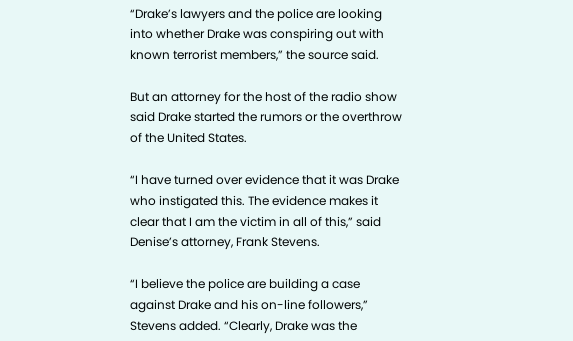“Drake’s lawyers and the police are looking into whether Drake was conspiring out with known terrorist members,” the source said.

But an attorney for the host of the radio show said Drake started the rumors or the overthrow of the United States.

“I have turned over evidence that it was Drake who instigated this. The evidence makes it clear that I am the victim in all of this,” said Denise’s attorney, Frank Stevens.

“I believe the police are building a case against Drake and his on-line followers,” Stevens added. “Clearly, Drake was the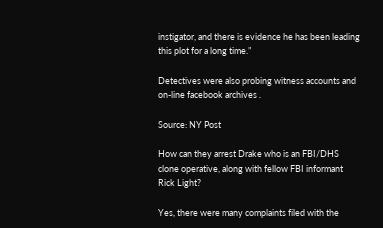instigator, and there is evidence he has been leading this plot for a long time.”

Detectives were also probing witness accounts and on-line facebook archives .

Source: NY Post

How can they arrest Drake who is an FBI/DHS clone operative, along with fellow FBI informant Rick Light?

Yes, there were many complaints filed with the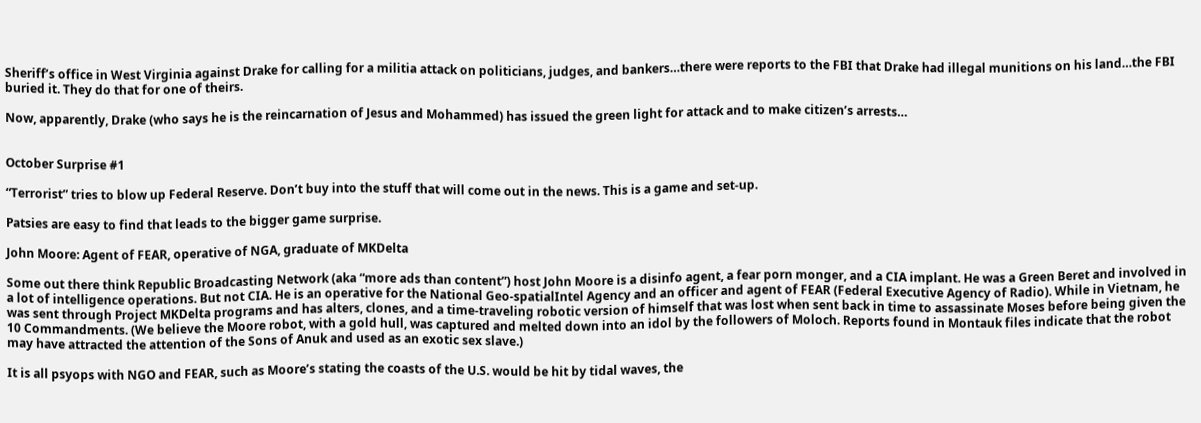Sheriff’s office in West Virginia against Drake for calling for a militia attack on politicians, judges, and bankers…there were reports to the FBI that Drake had illegal munitions on his land…the FBI buried it. They do that for one of theirs.

Now, apparently, Drake (who says he is the reincarnation of Jesus and Mohammed) has issued the green light for attack and to make citizen’s arrests…


October Surprise #1

“Terrorist” tries to blow up Federal Reserve. Don’t buy into the stuff that will come out in the news. This is a game and set-up.

Patsies are easy to find that leads to the bigger game surprise.

John Moore: Agent of FEAR, operative of NGA, graduate of MKDelta

Some out there think Republic Broadcasting Network (aka “more ads than content”) host John Moore is a disinfo agent, a fear porn monger, and a CIA implant. He was a Green Beret and involved in a lot of intelligence operations. But not CIA. He is an operative for the National Geo-spatialIntel Agency and an officer and agent of FEAR (Federal Executive Agency of Radio). While in Vietnam, he was sent through Project MKDelta programs and has alters, clones, and a time-traveling robotic version of himself that was lost when sent back in time to assassinate Moses before being given the 10 Commandments. (We believe the Moore robot, with a gold hull, was captured and melted down into an idol by the followers of Moloch. Reports found in Montauk files indicate that the robot may have attracted the attention of the Sons of Anuk and used as an exotic sex slave.)

It is all psyops with NGO and FEAR, such as Moore’s stating the coasts of the U.S. would be hit by tidal waves, the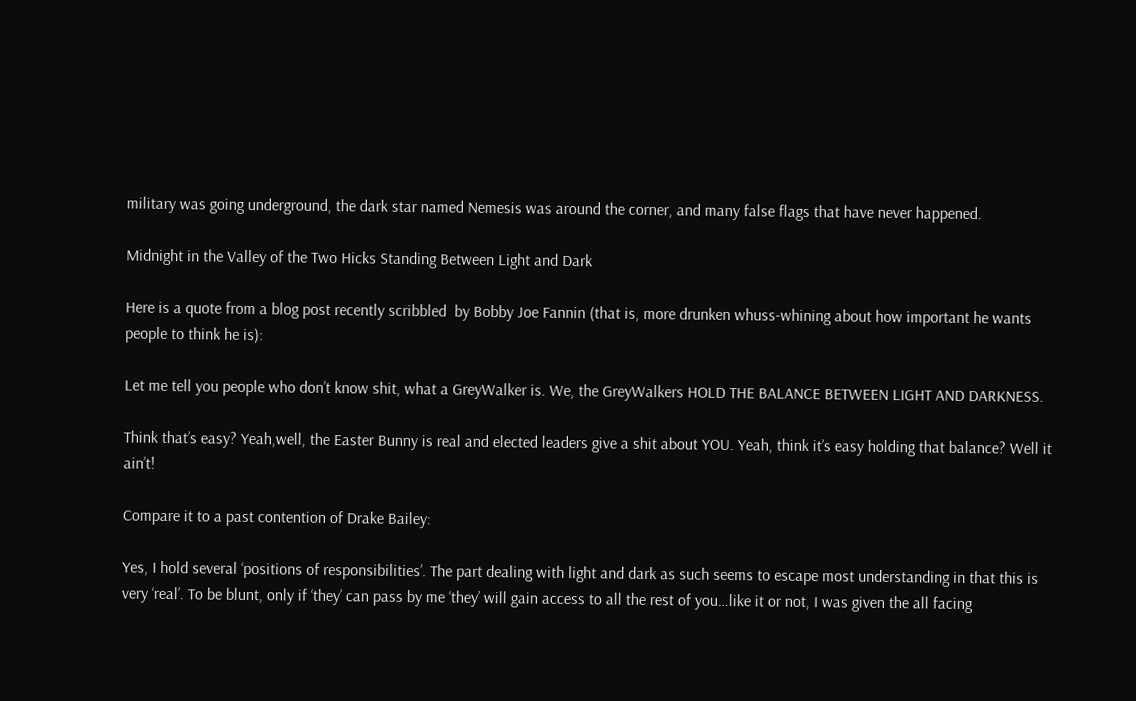military was going underground, the dark star named Nemesis was around the corner, and many false flags that have never happened.

Midnight in the Valley of the Two Hicks Standing Between Light and Dark

Here is a quote from a blog post recently scribbled  by Bobby Joe Fannin (that is, more drunken whuss-whining about how important he wants people to think he is):

Let me tell you people who don’t know shit, what a GreyWalker is. We, the GreyWalkers HOLD THE BALANCE BETWEEN LIGHT AND DARKNESS.

Think that’s easy? Yeah,well, the Easter Bunny is real and elected leaders give a shit about YOU. Yeah, think it’s easy holding that balance? Well it ain’t!

Compare it to a past contention of Drake Bailey:

Yes, I hold several ‘positions of responsibilities’. The part dealing with light and dark as such seems to escape most understanding in that this is very ‘real’. To be blunt, only if ‘they’ can pass by me ‘they’ will gain access to all the rest of you…like it or not, I was given the all facing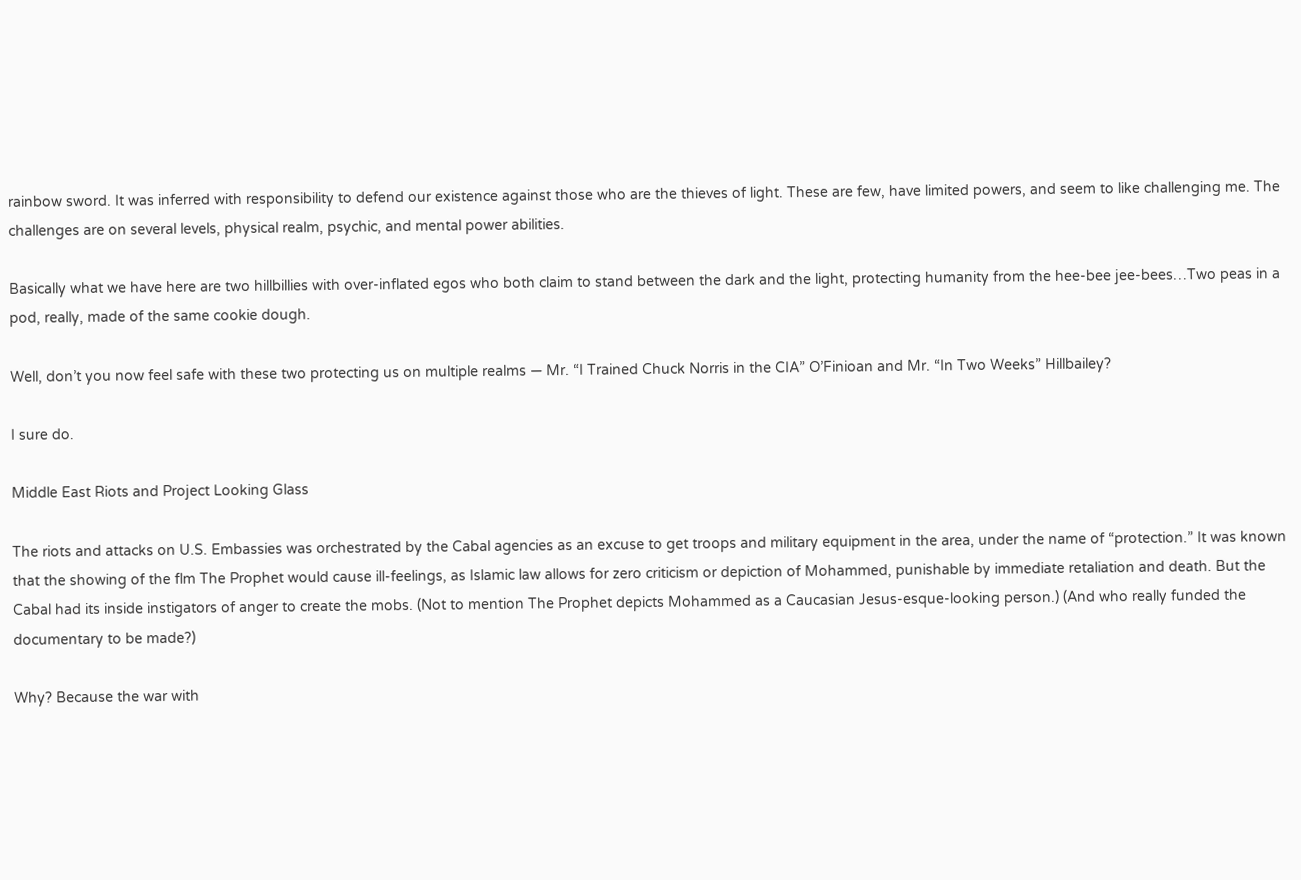rainbow sword. It was inferred with responsibility to defend our existence against those who are the thieves of light. These are few, have limited powers, and seem to like challenging me. The challenges are on several levels, physical realm, psychic, and mental power abilities.

Basically what we have here are two hillbillies with over-inflated egos who both claim to stand between the dark and the light, protecting humanity from the hee-bee jee-bees…Two peas in a pod, really, made of the same cookie dough.

Well, don’t you now feel safe with these two protecting us on multiple realms — Mr. “I Trained Chuck Norris in the CIA” O’Finioan and Mr. “In Two Weeks” Hillbailey?

I sure do.

Middle East Riots and Project Looking Glass

The riots and attacks on U.S. Embassies was orchestrated by the Cabal agencies as an excuse to get troops and military equipment in the area, under the name of “protection.” It was known that the showing of the flm The Prophet would cause ill-feelings, as Islamic law allows for zero criticism or depiction of Mohammed, punishable by immediate retaliation and death. But the Cabal had its inside instigators of anger to create the mobs. (Not to mention The Prophet depicts Mohammed as a Caucasian Jesus-esque-looking person.) (And who really funded the documentary to be made?)

Why? Because the war with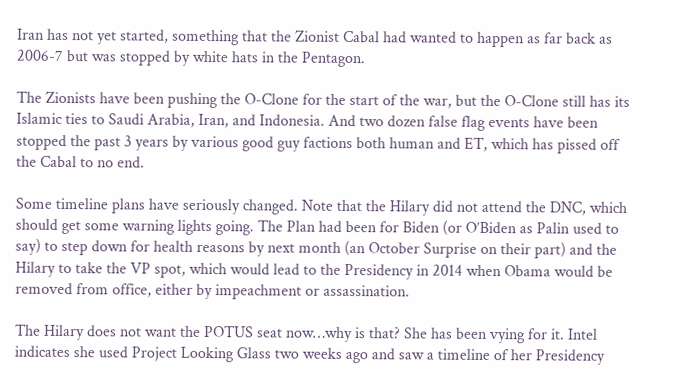Iran has not yet started, something that the Zionist Cabal had wanted to happen as far back as 2006-7 but was stopped by white hats in the Pentagon.

The Zionists have been pushing the O-Clone for the start of the war, but the O-Clone still has its Islamic ties to Saudi Arabia, Iran, and Indonesia. And two dozen false flag events have been stopped the past 3 years by various good guy factions both human and ET, which has pissed off the Cabal to no end.

Some timeline plans have seriously changed. Note that the Hilary did not attend the DNC, which should get some warning lights going. The Plan had been for Biden (or O’Biden as Palin used to say) to step down for health reasons by next month (an October Surprise on their part) and the Hilary to take the VP spot, which would lead to the Presidency in 2014 when Obama would be removed from office, either by impeachment or assassination.

The Hilary does not want the POTUS seat now…why is that? She has been vying for it. Intel indicates she used Project Looking Glass two weeks ago and saw a timeline of her Presidency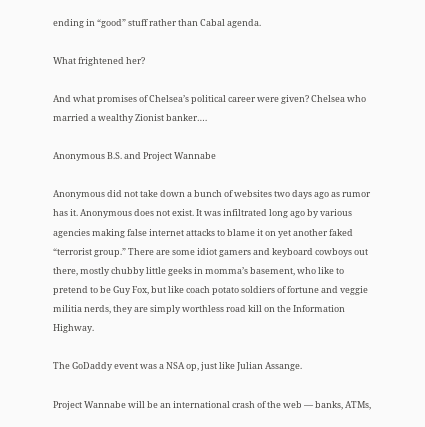ending in “good” stuff rather than Cabal agenda.

What frightened her?

And what promises of Chelsea’s political career were given? Chelsea who married a wealthy Zionist banker….

Anonymous B.S. and Project Wannabe

Anonymous did not take down a bunch of websites two days ago as rumor has it. Anonymous does not exist. It was infiltrated long ago by various agencies making false internet attacks to blame it on yet another faked “terrorist group.” There are some idiot gamers and keyboard cowboys out there, mostly chubby little geeks in momma’s basement, who like to pretend to be Guy Fox, but like coach potato soldiers of fortune and veggie militia nerds, they are simply worthless road kill on the Information Highway.

The GoDaddy event was a NSA op, just like Julian Assange.

Project Wannabe will be an international crash of the web — banks, ATMs,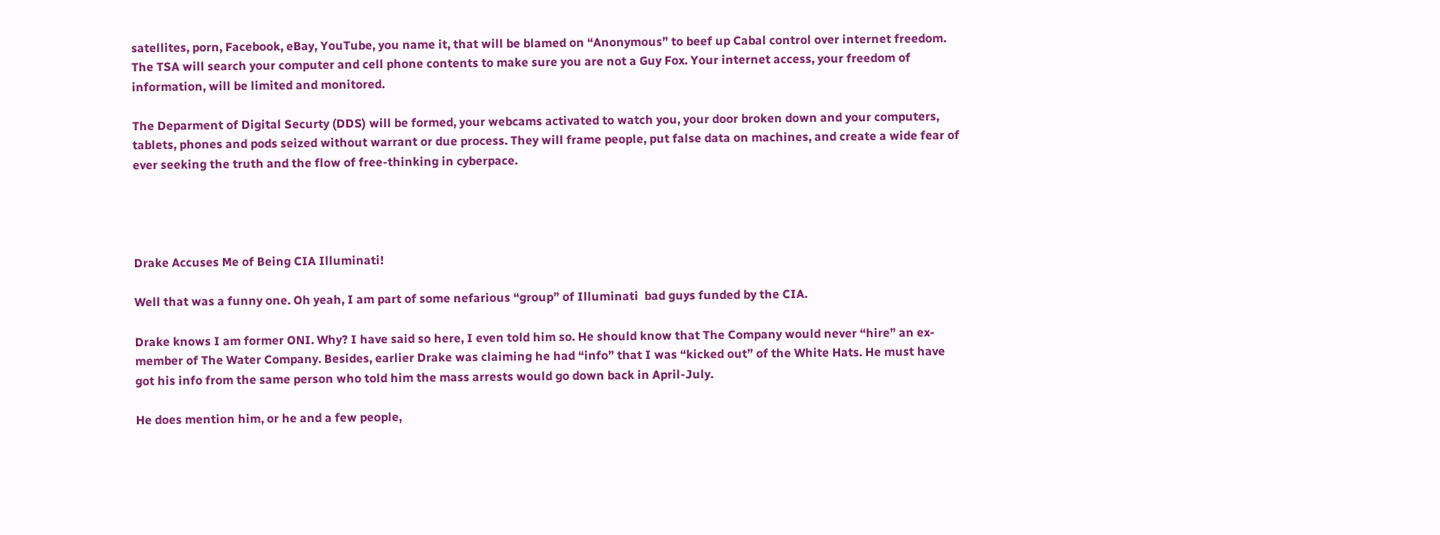satellites, porn, Facebook, eBay, YouTube, you name it, that will be blamed on “Anonymous” to beef up Cabal control over internet freedom. The TSA will search your computer and cell phone contents to make sure you are not a Guy Fox. Your internet access, your freedom of information, will be limited and monitored.

The Deparment of Digital Securty (DDS) will be formed, your webcams activated to watch you, your door broken down and your computers, tablets, phones and pods seized without warrant or due process. They will frame people, put false data on machines, and create a wide fear of ever seeking the truth and the flow of free-thinking in cyberpace.




Drake Accuses Me of Being CIA Illuminati!

Well that was a funny one. Oh yeah, I am part of some nefarious “group” of Illuminati  bad guys funded by the CIA.

Drake knows I am former ONI. Why? I have said so here, I even told him so. He should know that The Company would never “hire” an ex-member of The Water Company. Besides, earlier Drake was claiming he had “info” that I was “kicked out” of the White Hats. He must have got his info from the same person who told him the mass arrests would go down back in April-July.

He does mention him, or he and a few people,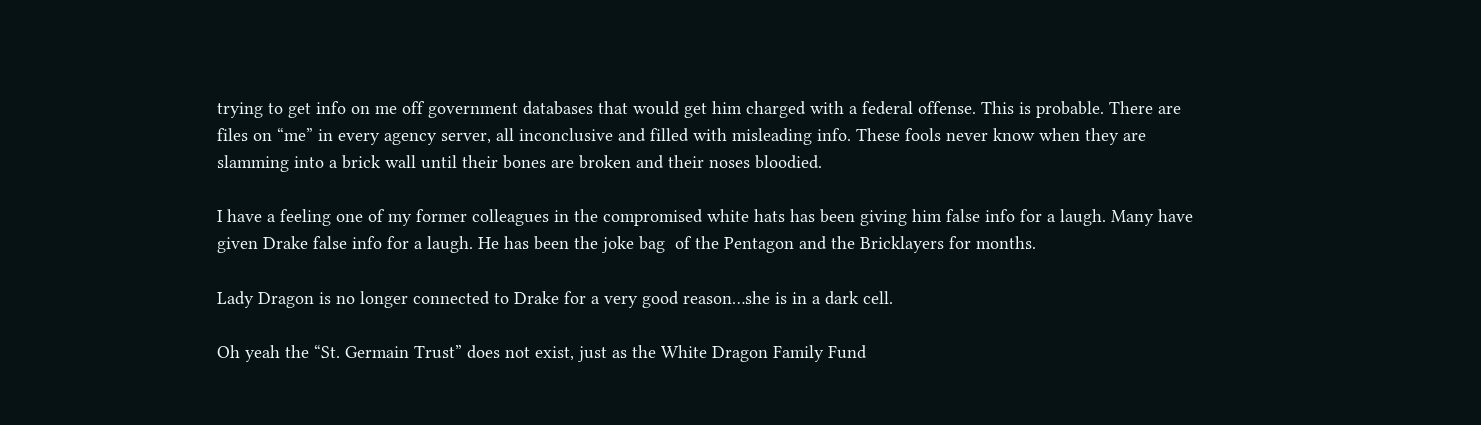trying to get info on me off government databases that would get him charged with a federal offense. This is probable. There are files on “me” in every agency server, all inconclusive and filled with misleading info. These fools never know when they are slamming into a brick wall until their bones are broken and their noses bloodied.

I have a feeling one of my former colleagues in the compromised white hats has been giving him false info for a laugh. Many have given Drake false info for a laugh. He has been the joke bag  of the Pentagon and the Bricklayers for months.

Lady Dragon is no longer connected to Drake for a very good reason…she is in a dark cell.

Oh yeah the “St. Germain Trust” does not exist, just as the White Dragon Family Fund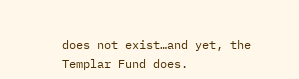does not exist…and yet, the Templar Fund does.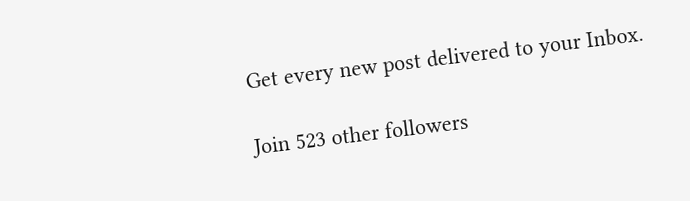Get every new post delivered to your Inbox.

Join 523 other followers